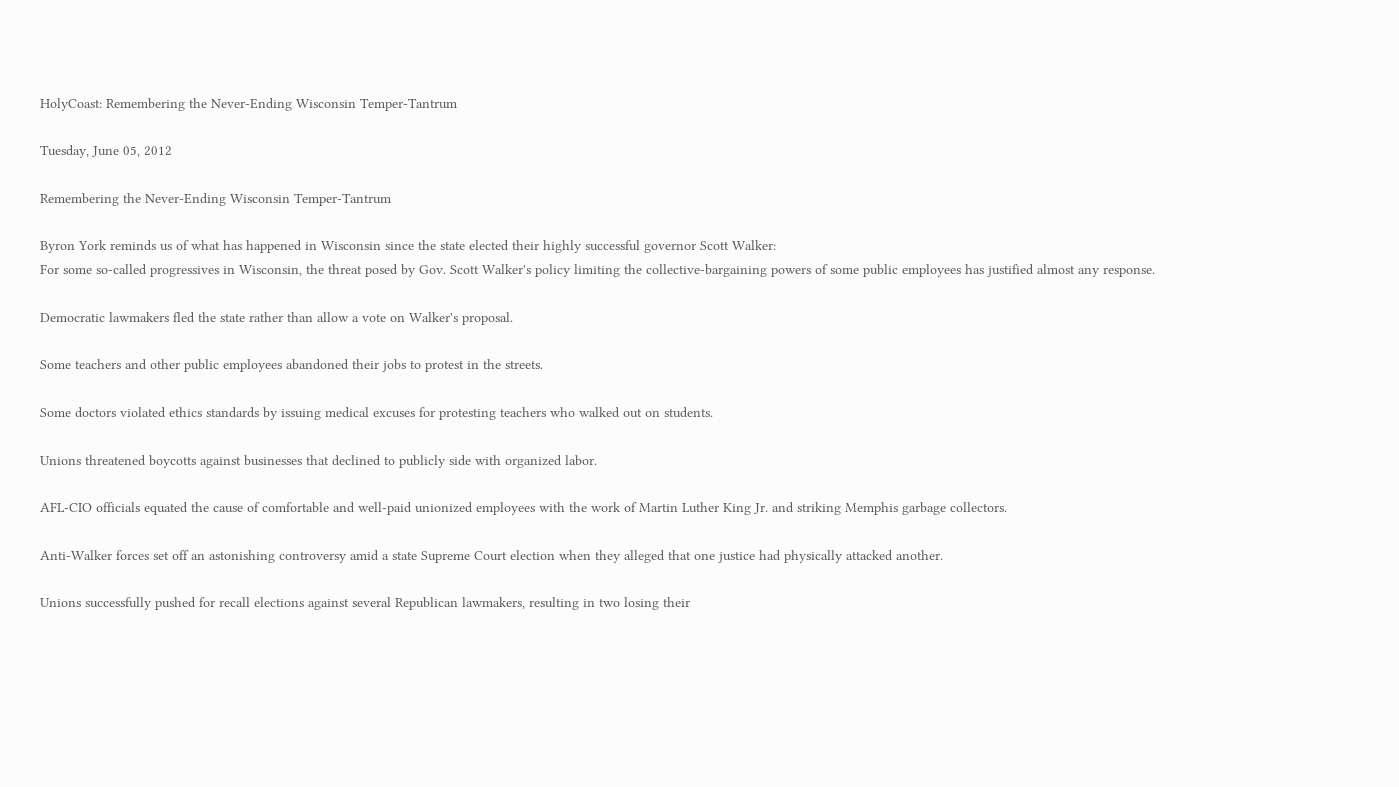HolyCoast: Remembering the Never-Ending Wisconsin Temper-Tantrum

Tuesday, June 05, 2012

Remembering the Never-Ending Wisconsin Temper-Tantrum

Byron York reminds us of what has happened in Wisconsin since the state elected their highly successful governor Scott Walker:
For some so-called progressives in Wisconsin, the threat posed by Gov. Scott Walker's policy limiting the collective-bargaining powers of some public employees has justified almost any response.

Democratic lawmakers fled the state rather than allow a vote on Walker's proposal.

Some teachers and other public employees abandoned their jobs to protest in the streets.

Some doctors violated ethics standards by issuing medical excuses for protesting teachers who walked out on students.

Unions threatened boycotts against businesses that declined to publicly side with organized labor.

AFL-CIO officials equated the cause of comfortable and well-paid unionized employees with the work of Martin Luther King Jr. and striking Memphis garbage collectors.

Anti-Walker forces set off an astonishing controversy amid a state Supreme Court election when they alleged that one justice had physically attacked another.

Unions successfully pushed for recall elections against several Republican lawmakers, resulting in two losing their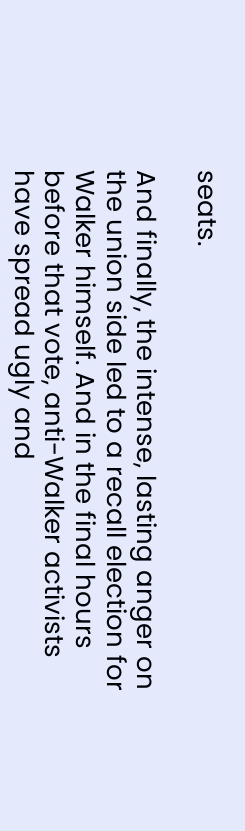seats.

And finally, the intense, lasting anger on the union side led to a recall election for Walker himself. And in the final hours before that vote, anti-Walker activists have spread ugly and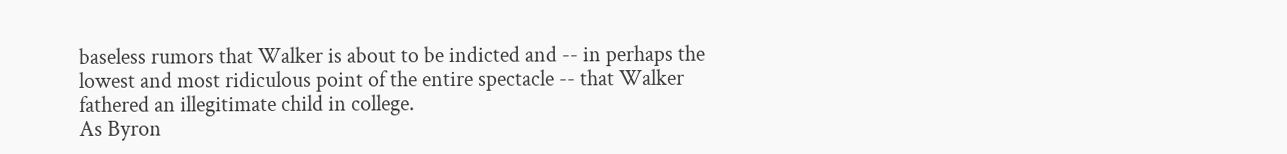baseless rumors that Walker is about to be indicted and -- in perhaps the lowest and most ridiculous point of the entire spectacle -- that Walker fathered an illegitimate child in college.
As Byron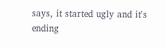says, it started ugly and it's ending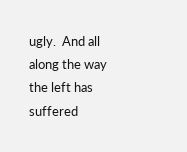ugly.  And all along the way the left has suffered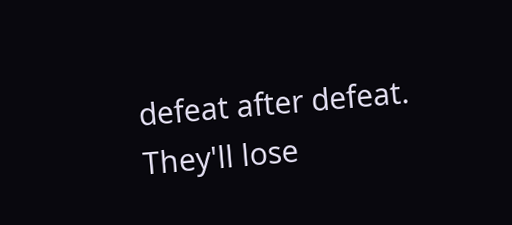defeat after defeat.  They'll lose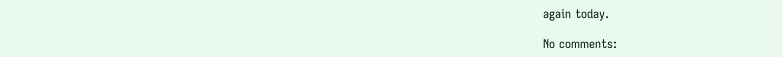again today.

No comments: